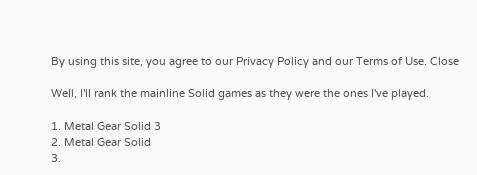By using this site, you agree to our Privacy Policy and our Terms of Use. Close

Well, I'll rank the mainline Solid games as they were the ones I've played.

1. Metal Gear Solid 3
2. Metal Gear Solid
3.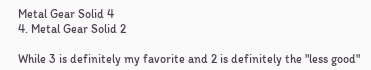Metal Gear Solid 4
4. Metal Gear Solid 2

While 3 is definitely my favorite and 2 is definitely the "less good"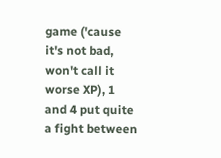game ('cause it's not bad, won't call it worse XP), 1 and 4 put quite a fight between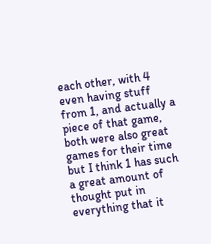each other, with 4 even having stuff from 1, and actually a piece of that game, both were also great games for their time but I think 1 has such a great amount of thought put in everything that it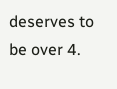deserves to be over 4.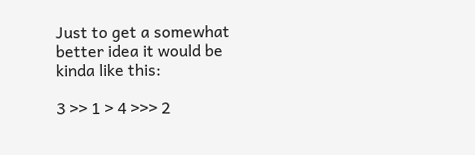Just to get a somewhat better idea it would be kinda like this:

3 >> 1 > 4 >>> 2